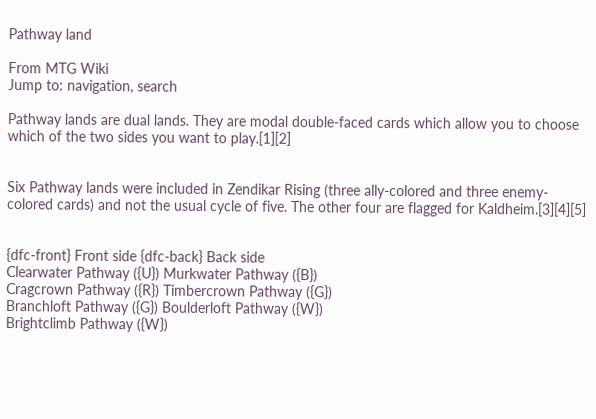Pathway land

From MTG Wiki
Jump to: navigation, search

Pathway lands are dual lands. They are modal double-faced cards which allow you to choose which of the two sides you want to play.[1][2]


Six Pathway lands were included in Zendikar Rising (three ally-colored and three enemy-colored cards) and not the usual cycle of five. The other four are flagged for Kaldheim.[3][4][5]


{dfc-front} Front side {dfc-back} Back side
Clearwater Pathway ({U}) Murkwater Pathway ({B})
Cragcrown Pathway ({R}) Timbercrown Pathway ({G})
Branchloft Pathway ({G}) Boulderloft Pathway ({W})
Brightclimb Pathway ({W})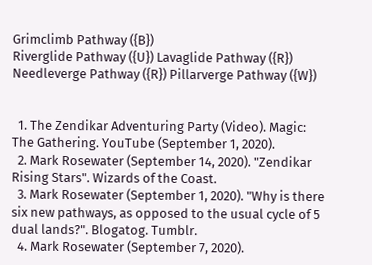Grimclimb Pathway ({B})
Riverglide Pathway ({U}) Lavaglide Pathway ({R})
Needleverge Pathway ({R}) Pillarverge Pathway ({W})


  1. The Zendikar Adventuring Party (Video). Magic: The Gathering. YouTube (September 1, 2020).
  2. Mark Rosewater (September 14, 2020). "Zendikar Rising Stars". Wizards of the Coast.
  3. Mark Rosewater (September 1, 2020). "Why is there six new pathways, as opposed to the usual cycle of 5 dual lands?". Blogatog. Tumblr.
  4. Mark Rosewater (September 7, 2020).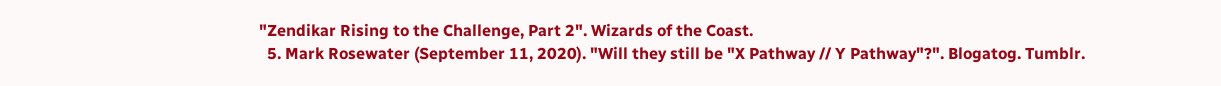"Zendikar Rising to the Challenge, Part 2". Wizards of the Coast.
  5. Mark Rosewater (September 11, 2020). "Will they still be "X Pathway // Y Pathway"?". Blogatog. Tumblr.